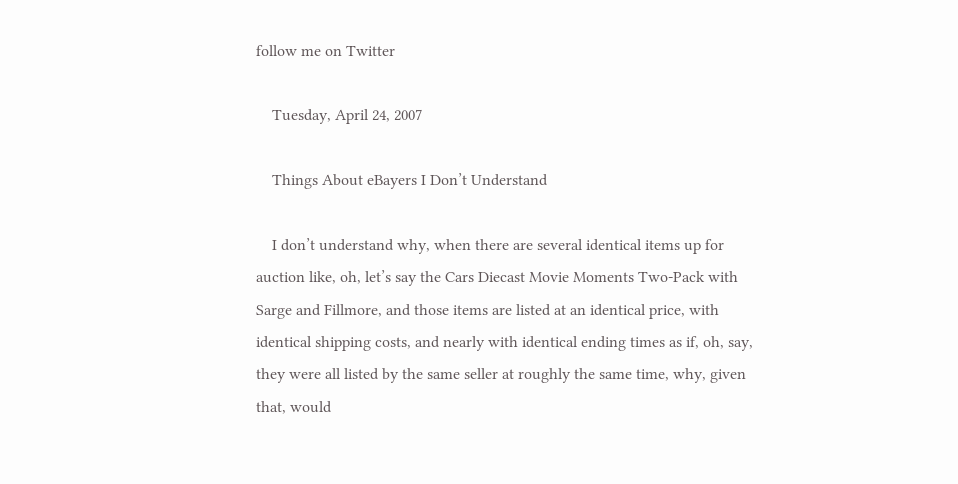follow me on Twitter

    Tuesday, April 24, 2007

    Things About eBayers I Don’t Understand

    I don’t understand why, when there are several identical items up for auction like, oh, let’s say the Cars Diecast Movie Moments Two-Pack with Sarge and Fillmore, and those items are listed at an identical price, with identical shipping costs, and nearly with identical ending times as if, oh, say, they were all listed by the same seller at roughly the same time, why, given that, would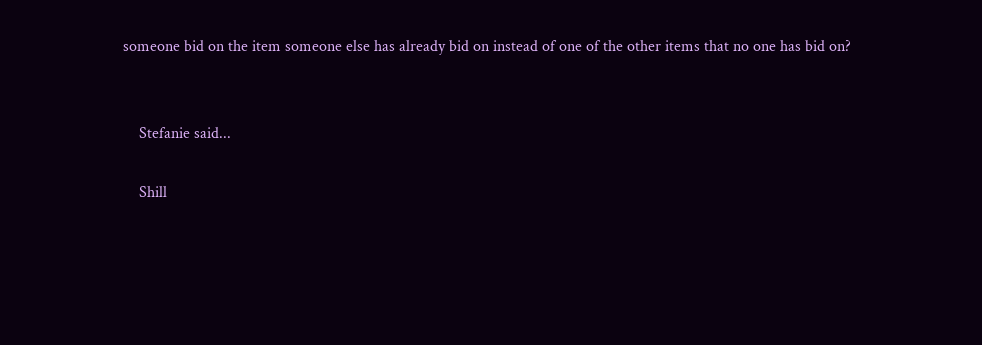someone bid on the item someone else has already bid on instead of one of the other items that no one has bid on?


    Stefanie said...

    Shill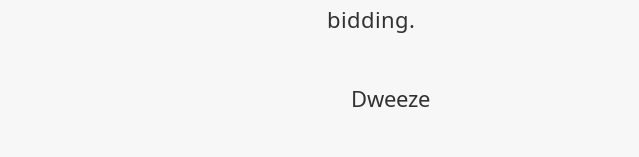bidding.

    Dweeze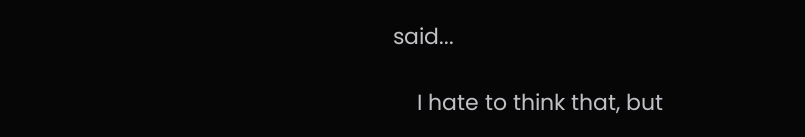said...

    I hate to think that, but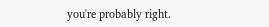you're probably right.